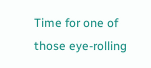Time for one of those eye-rolling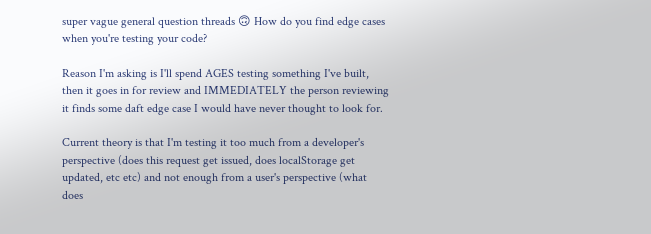super vague general question threads 🙃 How do you find edge cases when you're testing your code?

Reason I'm asking is I'll spend AGES testing something I've built, then it goes in for review and IMMEDIATELY the person reviewing it finds some daft edge case I would have never thought to look for.

Current theory is that I'm testing it too much from a developer's perspective (does this request get issued, does localStorage get updated, etc etc) and not enough from a user's perspective (what does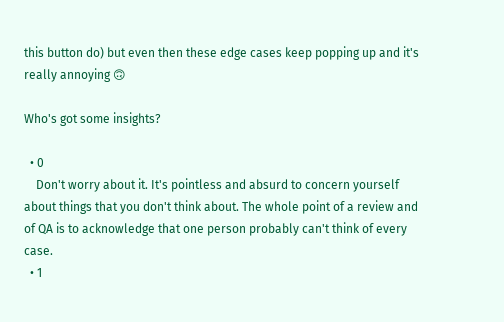this button do) but even then these edge cases keep popping up and it's really annoying 🙃

Who's got some insights?

  • 0
    Don't worry about it. It's pointless and absurd to concern yourself about things that you don't think about. The whole point of a review and of QA is to acknowledge that one person probably can't think of every case.
  • 1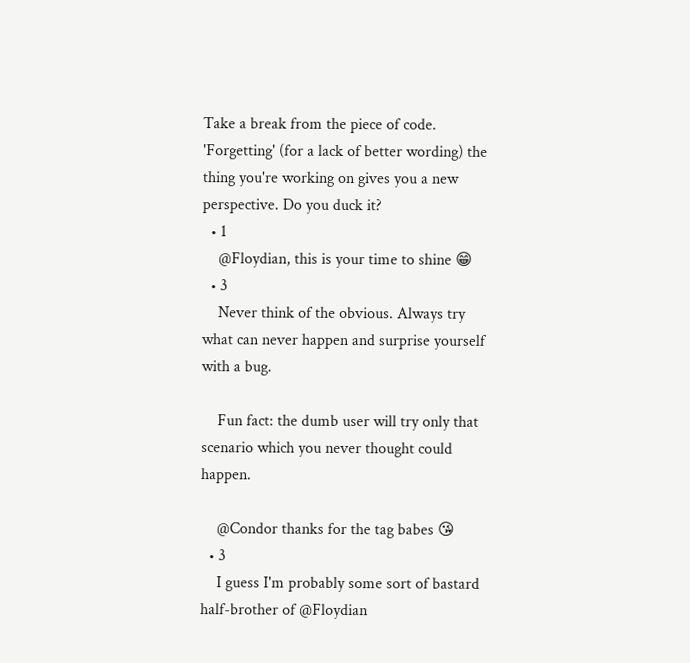Take a break from the piece of code. 'Forgetting' (for a lack of better wording) the thing you're working on gives you a new perspective. Do you duck it?
  • 1
    @Floydian, this is your time to shine 😁
  • 3
    Never think of the obvious. Always try what can never happen and surprise yourself with a bug.

    Fun fact: the dumb user will try only that scenario which you never thought could happen.

    @Condor thanks for the tag babes 😘
  • 3
    I guess I'm probably some sort of bastard half-brother of @Floydian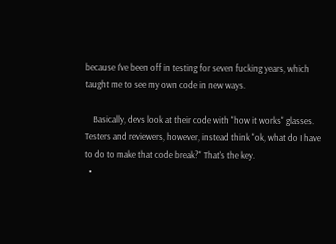because I've been off in testing for seven fucking years, which taught me to see my own code in new ways.

    Basically, devs look at their code with "how it works" glasses. Testers and reviewers, however, instead think "ok, what do I have to do to make that code break?" That's the key.
  •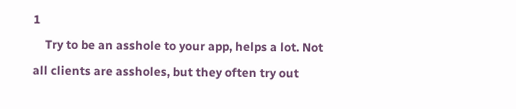1
    Try to be an asshole to your app, helps a lot. Not all clients are assholes, but they often try out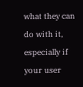what they can do with it, especially if your user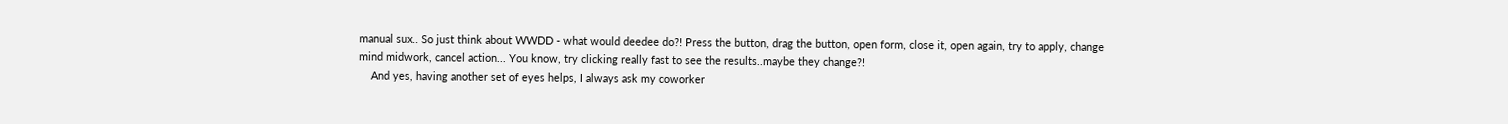manual sux.. So just think about WWDD - what would deedee do?! Press the button, drag the button, open form, close it, open again, try to apply, change mind midwork, cancel action... You know, try clicking really fast to see the results..maybe they change?!
    And yes, having another set of eyes helps, I always ask my coworker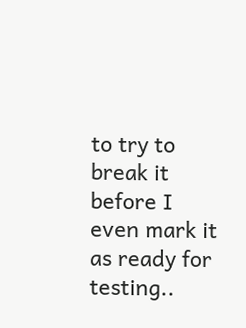to try to break it before I even mark it as ready for testing..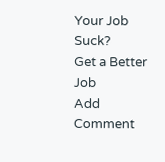Your Job Suck?
Get a Better Job
Add Comment